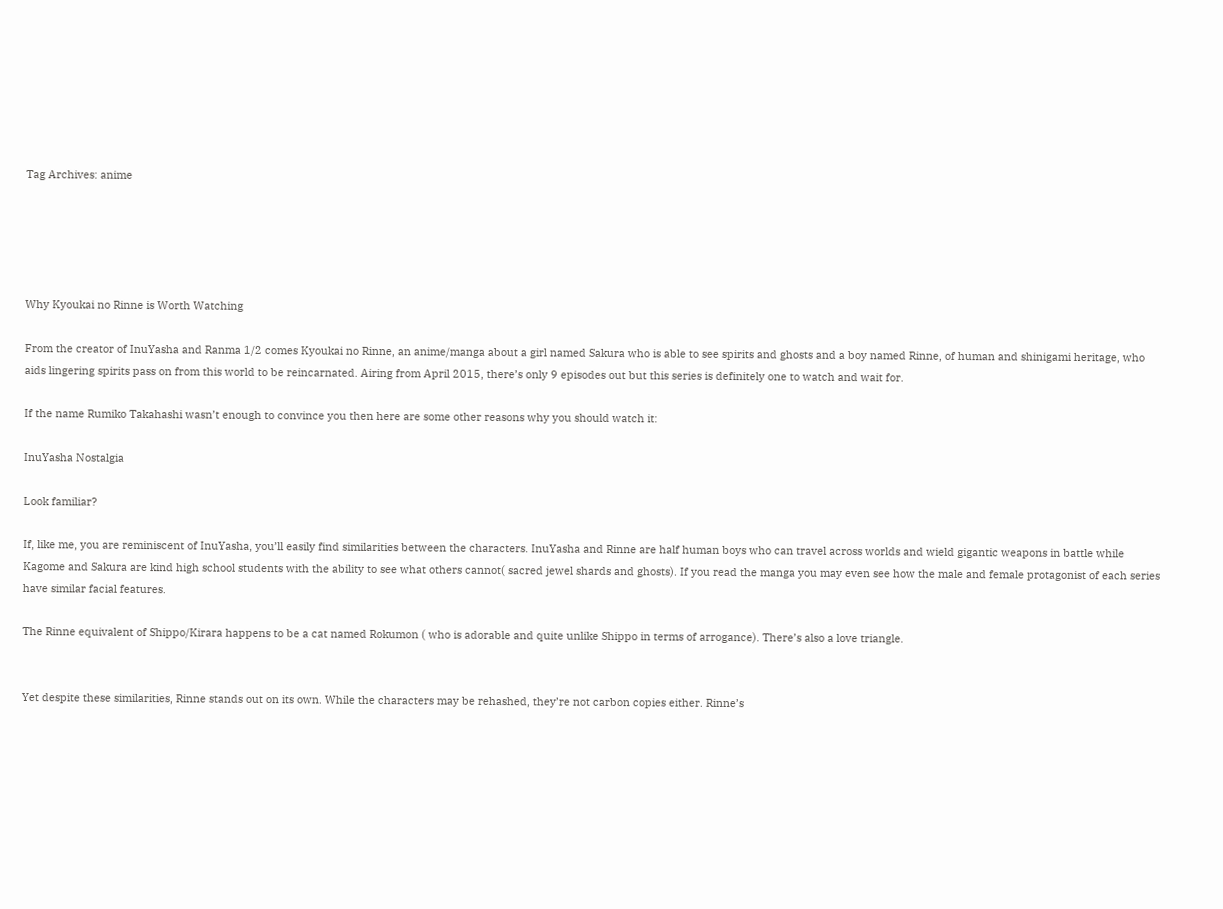Tag Archives: anime





Why Kyoukai no Rinne is Worth Watching

From the creator of InuYasha and Ranma 1/2 comes Kyoukai no Rinne, an anime/manga about a girl named Sakura who is able to see spirits and ghosts and a boy named Rinne, of human and shinigami heritage, who aids lingering spirits pass on from this world to be reincarnated. Airing from April 2015, there’s only 9 episodes out but this series is definitely one to watch and wait for.

If the name Rumiko Takahashi wasn’t enough to convince you then here are some other reasons why you should watch it:

InuYasha Nostalgia

Look familiar?

If, like me, you are reminiscent of InuYasha, you’ll easily find similarities between the characters. InuYasha and Rinne are half human boys who can travel across worlds and wield gigantic weapons in battle while Kagome and Sakura are kind high school students with the ability to see what others cannot( sacred jewel shards and ghosts). If you read the manga you may even see how the male and female protagonist of each series have similar facial features.

The Rinne equivalent of Shippo/Kirara happens to be a cat named Rokumon ( who is adorable and quite unlike Shippo in terms of arrogance). There’s also a love triangle.


Yet despite these similarities, Rinne stands out on its own. While the characters may be rehashed, they’re not carbon copies either. Rinne’s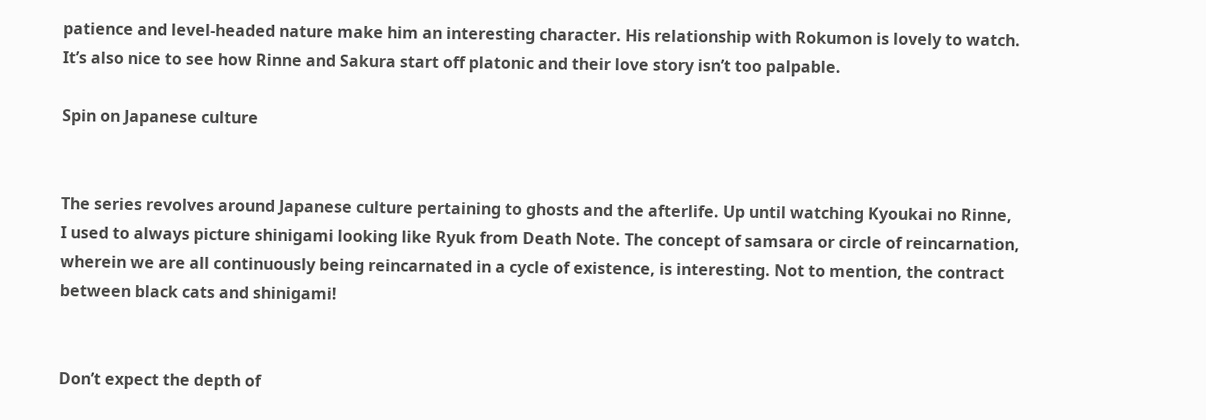patience and level-headed nature make him an interesting character. His relationship with Rokumon is lovely to watch. It’s also nice to see how Rinne and Sakura start off platonic and their love story isn’t too palpable.

Spin on Japanese culture


The series revolves around Japanese culture pertaining to ghosts and the afterlife. Up until watching Kyoukai no Rinne, I used to always picture shinigami looking like Ryuk from Death Note. The concept of samsara or circle of reincarnation, wherein we are all continuously being reincarnated in a cycle of existence, is interesting. Not to mention, the contract between black cats and shinigami!


Don’t expect the depth of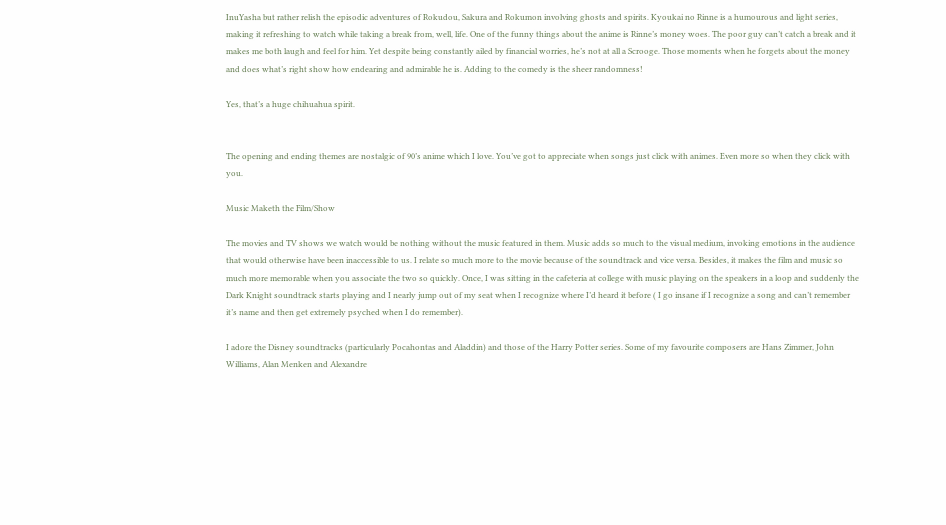InuYasha but rather relish the episodic adventures of Rokudou, Sakura and Rokumon involving ghosts and spirits. Kyoukai no Rinne is a humourous and light series, making it refreshing to watch while taking a break from, well, life. One of the funny things about the anime is Rinne’s money woes. The poor guy can’t catch a break and it makes me both laugh and feel for him. Yet despite being constantly ailed by financial worries, he’s not at all a Scrooge. Those moments when he forgets about the money and does what’s right show how endearing and admirable he is. Adding to the comedy is the sheer randomness!

Yes, that’s a huge chihuahua spirit.


The opening and ending themes are nostalgic of 90’s anime which I love. You’ve got to appreciate when songs just click with animes. Even more so when they click with you.

Music Maketh the Film/Show

The movies and TV shows we watch would be nothing without the music featured in them. Music adds so much to the visual medium, invoking emotions in the audience that would otherwise have been inaccessible to us. I relate so much more to the movie because of the soundtrack and vice versa. Besides, it makes the film and music so much more memorable when you associate the two so quickly. Once, I was sitting in the cafeteria at college with music playing on the speakers in a loop and suddenly the Dark Knight soundtrack starts playing and I nearly jump out of my seat when I recognize where I’d heard it before ( I go insane if I recognize a song and can’t remember it’s name and then get extremely psyched when I do remember).

I adore the Disney soundtracks (particularly Pocahontas and Aladdin) and those of the Harry Potter series. Some of my favourite composers are Hans Zimmer, John Williams, Alan Menken and Alexandre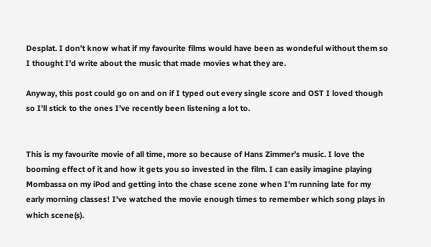Desplat. I don’t know what if my favourite films would have been as wondeful without them so I thought I’d write about the music that made movies what they are.

Anyway, this post could go on and on if I typed out every single score and OST I loved though so I’ll stick to the ones I’ve recently been listening a lot to.


This is my favourite movie of all time, more so because of Hans Zimmer’s music. I love the booming effect of it and how it gets you so invested in the film. I can easily imagine playing Mombassa on my iPod and getting into the chase scene zone when I’m running late for my early morning classes! I’ve watched the movie enough times to remember which song plays in which scene(s).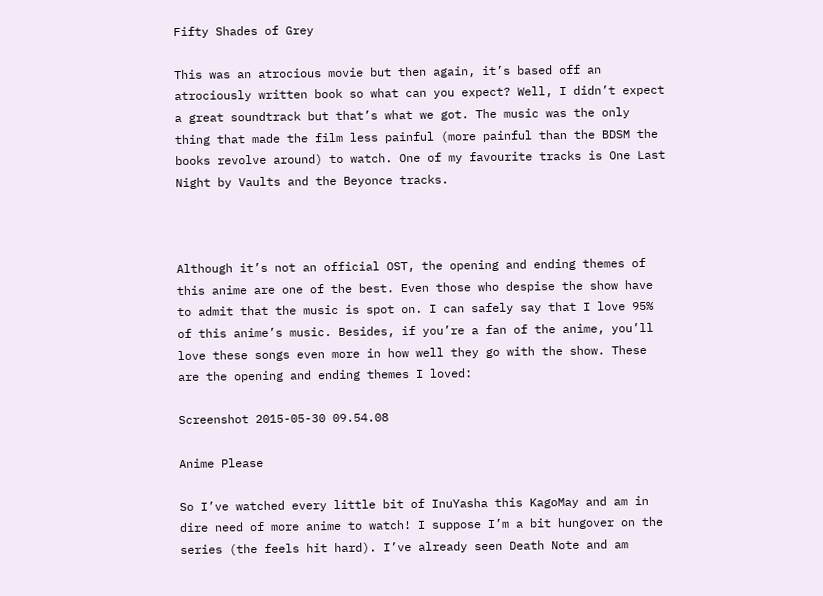Fifty Shades of Grey

This was an atrocious movie but then again, it’s based off an atrociously written book so what can you expect? Well, I didn’t expect a great soundtrack but that’s what we got. The music was the only thing that made the film less painful (more painful than the BDSM the books revolve around) to watch. One of my favourite tracks is One Last Night by Vaults and the Beyonce tracks.



Although it’s not an official OST, the opening and ending themes of this anime are one of the best. Even those who despise the show have to admit that the music is spot on. I can safely say that I love 95% of this anime’s music. Besides, if you’re a fan of the anime, you’ll love these songs even more in how well they go with the show. These are the opening and ending themes I loved:

Screenshot 2015-05-30 09.54.08

Anime Please

So I’ve watched every little bit of InuYasha this KagoMay and am in dire need of more anime to watch! I suppose I’m a bit hungover on the series (the feels hit hard). I’ve already seen Death Note and am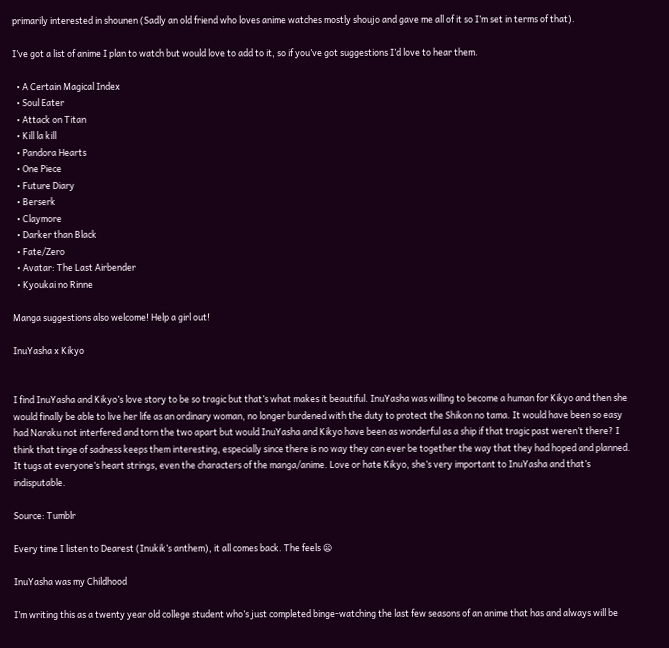primarily interested in shounen (Sadly an old friend who loves anime watches mostly shoujo and gave me all of it so I’m set in terms of that).

I’ve got a list of anime I plan to watch but would love to add to it, so if you’ve got suggestions I’d love to hear them.

  • A Certain Magical Index
  • Soul Eater
  • Attack on Titan
  • Kill la kill
  • Pandora Hearts
  • One Piece
  • Future Diary
  • Berserk
  • Claymore
  • Darker than Black
  • Fate/Zero
  • Avatar: The Last Airbender
  • Kyoukai no Rinne

Manga suggestions also welcome! Help a girl out!

InuYasha x Kikyo


I find InuYasha and Kikyo’s love story to be so tragic but that’s what makes it beautiful. InuYasha was willing to become a human for Kikyo and then she would finally be able to live her life as an ordinary woman, no longer burdened with the duty to protect the Shikon no tama. It would have been so easy had Naraku not interfered and torn the two apart but would InuYasha and Kikyo have been as wonderful as a ship if that tragic past weren’t there? I think that tinge of sadness keeps them interesting, especially since there is no way they can ever be together the way that they had hoped and planned. It tugs at everyone’s heart strings, even the characters of the manga/anime. Love or hate Kikyo, she’s very important to InuYasha and that’s indisputable.

Source: Tumblr

Every time I listen to Dearest (Inukik’s anthem), it all comes back. The feels 😦

InuYasha was my Childhood

I’m writing this as a twenty year old college student who’s just completed binge-watching the last few seasons of an anime that has and always will be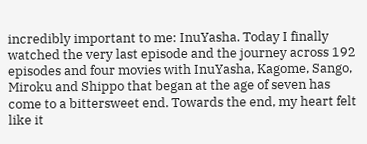incredibly important to me: InuYasha. Today I finally watched the very last episode and the journey across 192 episodes and four movies with InuYasha, Kagome, Sango, Miroku and Shippo that began at the age of seven has come to a bittersweet end. Towards the end, my heart felt like it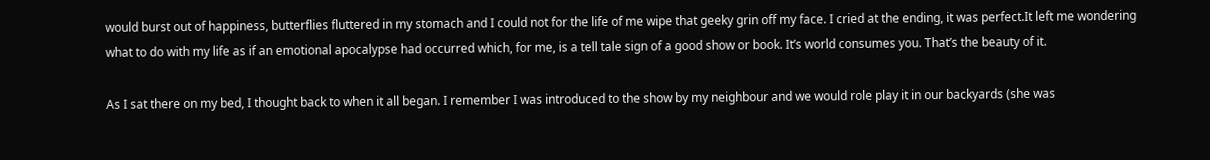would burst out of happiness, butterflies fluttered in my stomach and I could not for the life of me wipe that geeky grin off my face. I cried at the ending, it was perfect.It left me wondering what to do with my life as if an emotional apocalypse had occurred which, for me, is a tell tale sign of a good show or book. It’s world consumes you. That’s the beauty of it.

As I sat there on my bed, I thought back to when it all began. I remember I was introduced to the show by my neighbour and we would role play it in our backyards (she was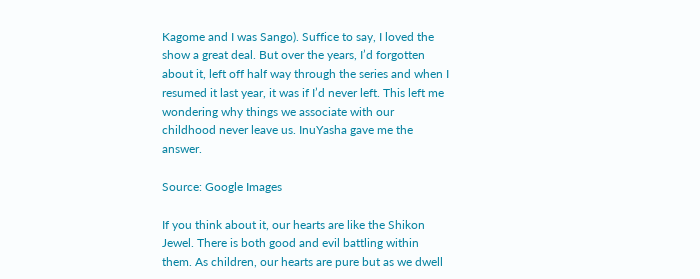Kagome and I was Sango). Suffice to say, I loved the show a great deal. But over the years, I’d forgotten about it, left off half way through the series and when I resumed it last year, it was if I’d never left. This left me wondering why things we associate with our childhood never leave us. InuYasha gave me the answer.

Source: Google Images

If you think about it, our hearts are like the Shikon Jewel. There is both good and evil battling within them. As children, our hearts are pure but as we dwell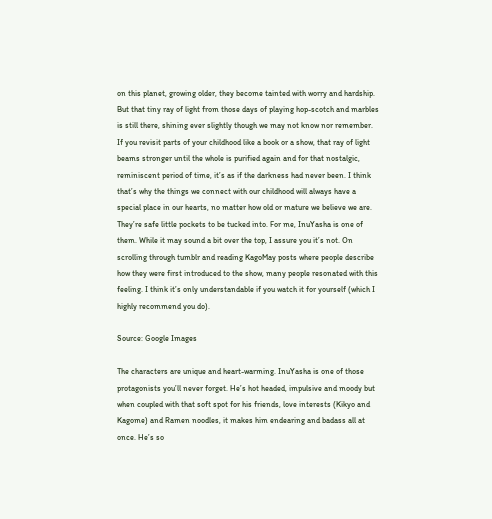on this planet, growing older, they become tainted with worry and hardship. But that tiny ray of light from those days of playing hop-scotch and marbles is still there, shining ever slightly though we may not know nor remember. If you revisit parts of your childhood like a book or a show, that ray of light beams stronger until the whole is purified again and for that nostalgic, reminiscent period of time, it’s as if the darkness had never been. I think that’s why the things we connect with our childhood will always have a special place in our hearts, no matter how old or mature we believe we are. They’re safe little pockets to be tucked into. For me, InuYasha is one of them. While it may sound a bit over the top, I assure you it’s not. On scrolling through tumblr and reading KagoMay posts where people describe how they were first introduced to the show, many people resonated with this feeling. I think it’s only understandable if you watch it for yourself (which I highly recommend you do).

Source: Google Images

The characters are unique and heart-warming. InuYasha is one of those protagonists you’ll never forget. He’s hot headed, impulsive and moody but when coupled with that soft spot for his friends, love interests (Kikyo and Kagome) and Ramen noodles, it makes him endearing and badass all at once. He’s so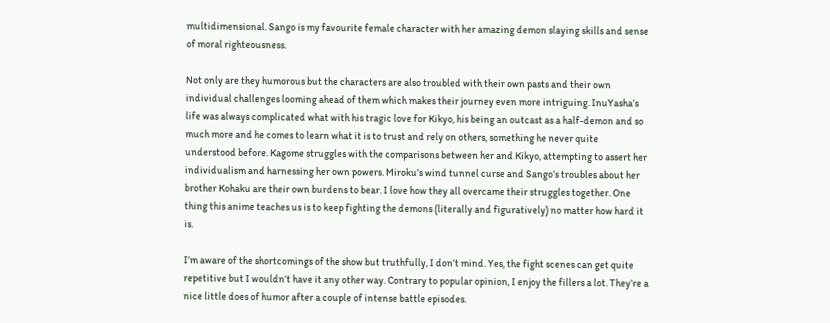multidimensional. Sango is my favourite female character with her amazing demon slaying skills and sense of moral righteousness.

Not only are they humorous but the characters are also troubled with their own pasts and their own individual challenges looming ahead of them which makes their journey even more intriguing. InuYasha’s life was always complicated what with his tragic love for Kikyo, his being an outcast as a half-demon and so much more and he comes to learn what it is to trust and rely on others, something he never quite understood before. Kagome struggles with the comparisons between her and Kikyo, attempting to assert her individualism and harnessing her own powers. Miroku’s wind tunnel curse and Sango’s troubles about her brother Kohaku are their own burdens to bear. I love how they all overcame their struggles together. One thing this anime teaches us is to keep fighting the demons (literally and figuratively) no matter how hard it is.

I’m aware of the shortcomings of the show but truthfully, I don’t mind. Yes, the fight scenes can get quite repetitive but I wouldn’t have it any other way. Contrary to popular opinion, I enjoy the fillers a lot. They’re a nice little does of humor after a couple of intense battle episodes.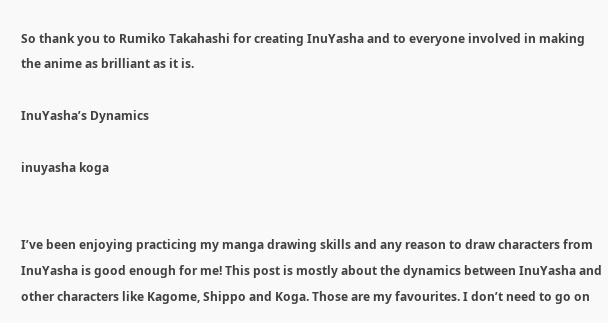So thank you to Rumiko Takahashi for creating InuYasha and to everyone involved in making the anime as brilliant as it is.

InuYasha’s Dynamics

inuyasha koga


I’ve been enjoying practicing my manga drawing skills and any reason to draw characters from InuYasha is good enough for me! This post is mostly about the dynamics between InuYasha and other characters like Kagome, Shippo and Koga. Those are my favourites. I don’t need to go on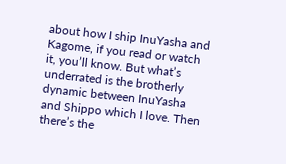about how I ship InuYasha and Kagome, if you read or watch it, you’ll know. But what’s underrated is the brotherly dynamic between InuYasha and Shippo which I love. Then there’s the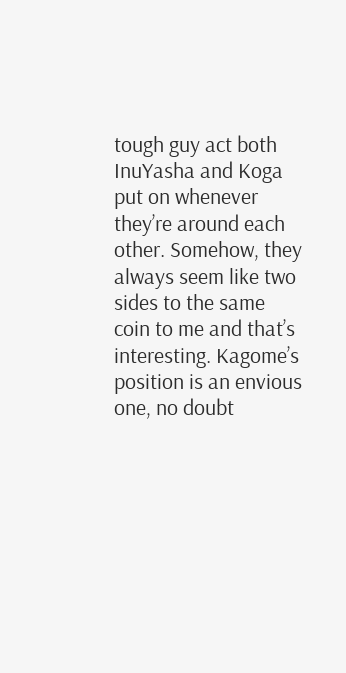tough guy act both InuYasha and Koga put on whenever they’re around each other. Somehow, they always seem like two sides to the same coin to me and that’s interesting. Kagome’s position is an envious one, no doubt